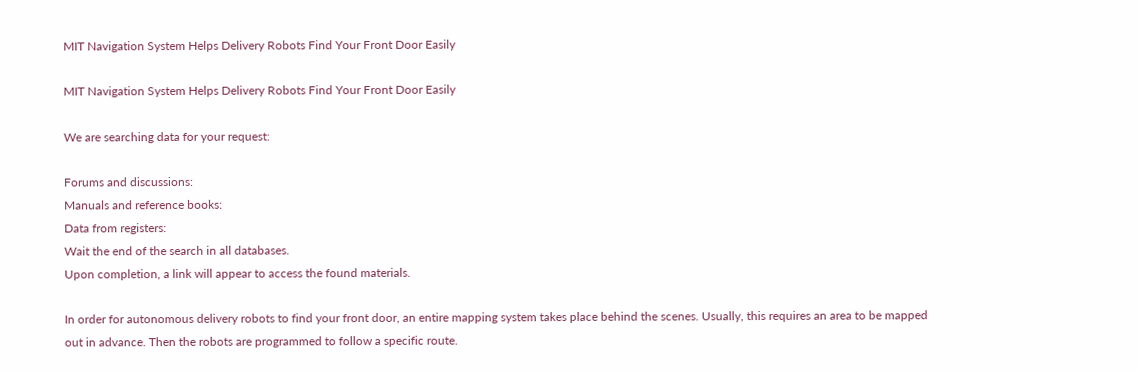MIT Navigation System Helps Delivery Robots Find Your Front Door Easily

MIT Navigation System Helps Delivery Robots Find Your Front Door Easily

We are searching data for your request:

Forums and discussions:
Manuals and reference books:
Data from registers:
Wait the end of the search in all databases.
Upon completion, a link will appear to access the found materials.

In order for autonomous delivery robots to find your front door, an entire mapping system takes place behind the scenes. Usually, this requires an area to be mapped out in advance. Then the robots are programmed to follow a specific route.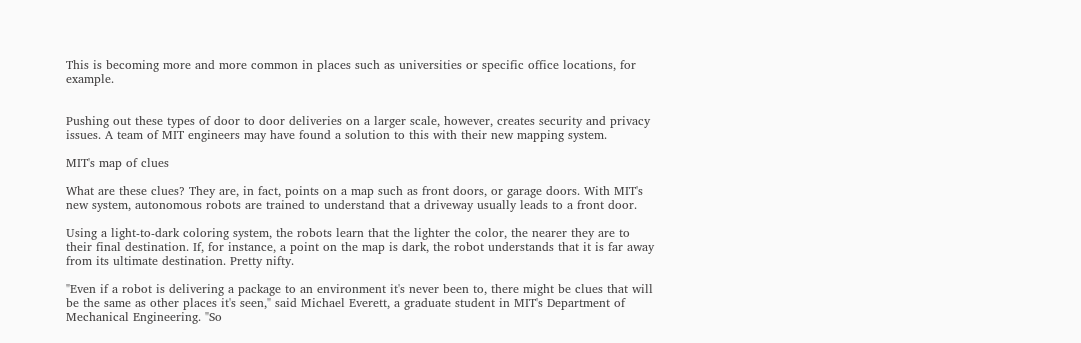This is becoming more and more common in places such as universities or specific office locations, for example.


Pushing out these types of door to door deliveries on a larger scale, however, creates security and privacy issues. A team of MIT engineers may have found a solution to this with their new mapping system.

MIT's map of clues

What are these clues? They are, in fact, points on a map such as front doors, or garage doors. With MIT's new system, autonomous robots are trained to understand that a driveway usually leads to a front door.

Using a light-to-dark coloring system, the robots learn that the lighter the color, the nearer they are to their final destination. If, for instance, a point on the map is dark, the robot understands that it is far away from its ultimate destination. Pretty nifty.

"Even if a robot is delivering a package to an environment it's never been to, there might be clues that will be the same as other places it's seen," said Michael Everett, a graduate student in MIT's Department of Mechanical Engineering. "So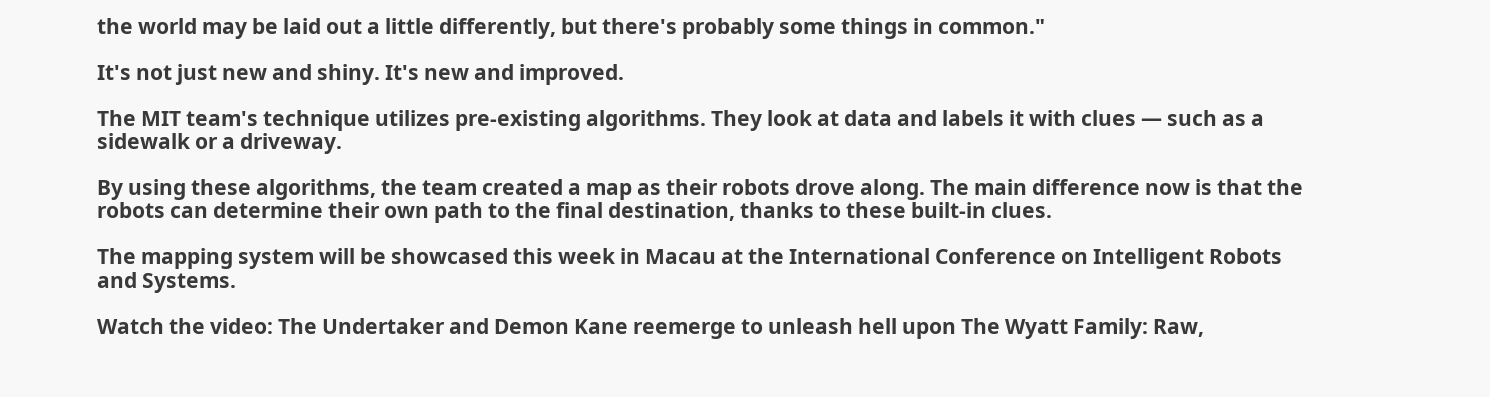the world may be laid out a little differently, but there's probably some things in common."

It's not just new and shiny. It's new and improved.

The MIT team's technique utilizes pre-existing algorithms. They look at data and labels it with clues — such as a sidewalk or a driveway.

By using these algorithms, the team created a map as their robots drove along. The main difference now is that the robots can determine their own path to the final destination, thanks to these built-in clues.

The mapping system will be showcased this week in Macau at the International Conference on Intelligent Robots and Systems.

Watch the video: The Undertaker and Demon Kane reemerge to unleash hell upon The Wyatt Family: Raw,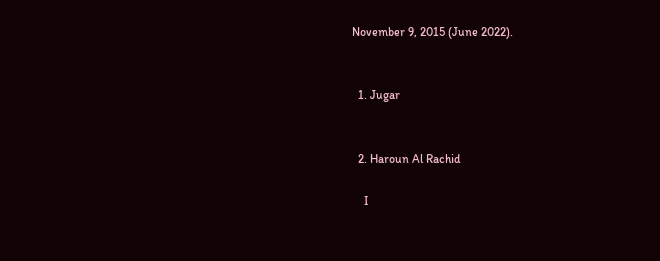November 9, 2015 (June 2022).


  1. Jugar


  2. Haroun Al Rachid

    I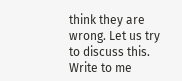think they are wrong. Let us try to discuss this. Write to me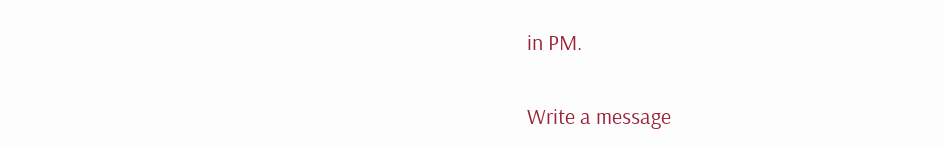in PM.

Write a message